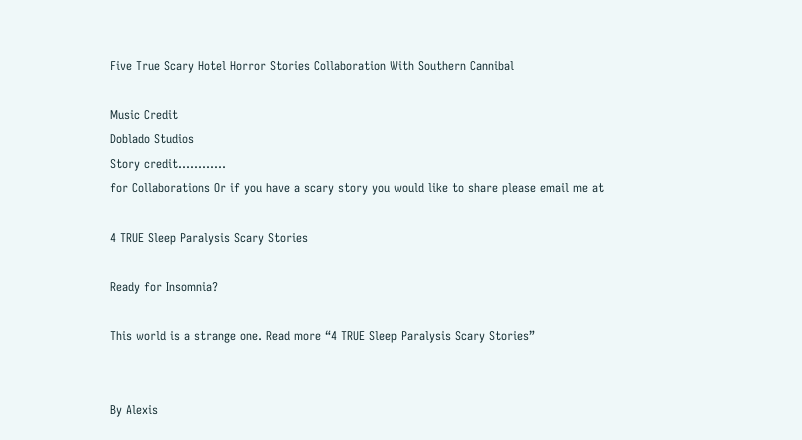Five True Scary Hotel Horror Stories Collaboration With Southern Cannibal

Music Credit
Doblado Studios
Story credit…………
for Collaborations Or if you have a scary story you would like to share please email me at

4 TRUE Sleep Paralysis Scary Stories

Ready for Insomnia?

This world is a strange one. Read more “4 TRUE Sleep Paralysis Scary Stories”


By Alexis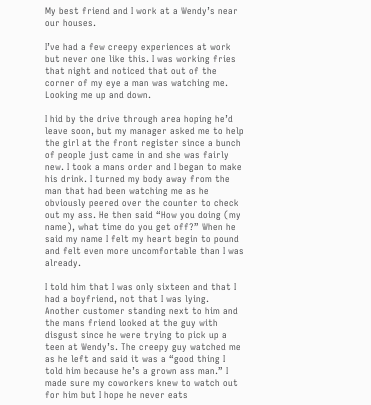My best friend and I work at a Wendy’s near our houses.

I’ve had a few creepy experiences at work but never one like this. I was working fries that night and noticed that out of the corner of my eye a man was watching me. Looking me up and down.

I hid by the drive through area hoping he’d leave soon, but my manager asked me to help the girl at the front register since a bunch of people just came in and she was fairly new. I took a mans order and I began to make his drink. I turned my body away from the man that had been watching me as he obviously peered over the counter to check out my ass. He then said “How you doing (my name), what time do you get off?” When he said my name I felt my heart begin to pound and felt even more uncomfortable than I was already.

I told him that I was only sixteen and that I had a boyfriend, not that I was lying. Another customer standing next to him and the mans friend looked at the guy with disgust since he were trying to pick up a teen at Wendy’s. The creepy guy watched me as he left and said it was a “good thing I told him because he’s a grown ass man.” I made sure my coworkers knew to watch out for him but I hope he never eats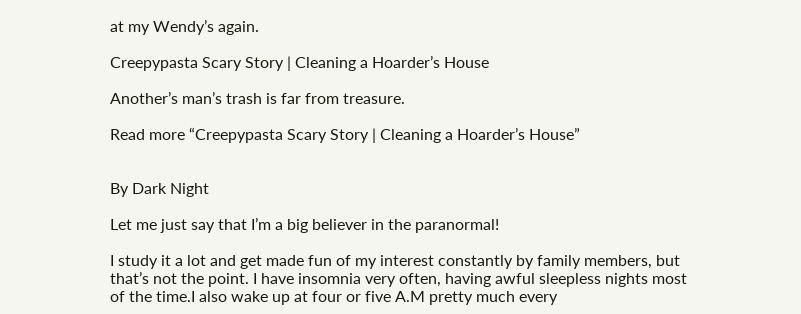at my Wendy’s again.

Creepypasta Scary Story | Cleaning a Hoarder’s House

Another’s man’s trash is far from treasure.

Read more “Creepypasta Scary Story | Cleaning a Hoarder’s House”


By Dark Night

Let me just say that I’m a big believer in the paranormal!

I study it a lot and get made fun of my interest constantly by family members, but that’s not the point. I have insomnia very often, having awful sleepless nights most of the time.I also wake up at four or five A.M pretty much every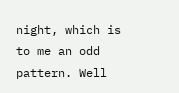night, which is to me an odd pattern. Well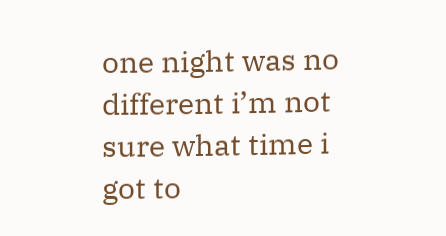one night was no different i’m not sure what time i got to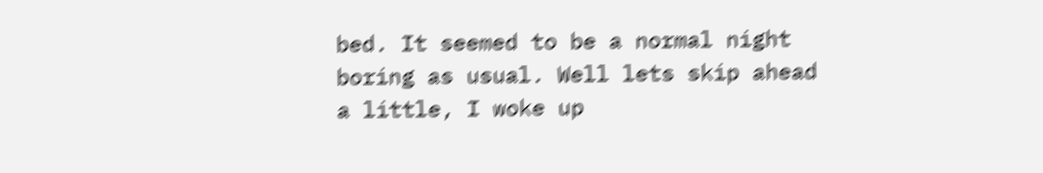bed. It seemed to be a normal night boring as usual. Well lets skip ahead a little, I woke up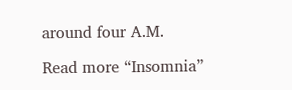around four A.M.

Read more “Insomnia”